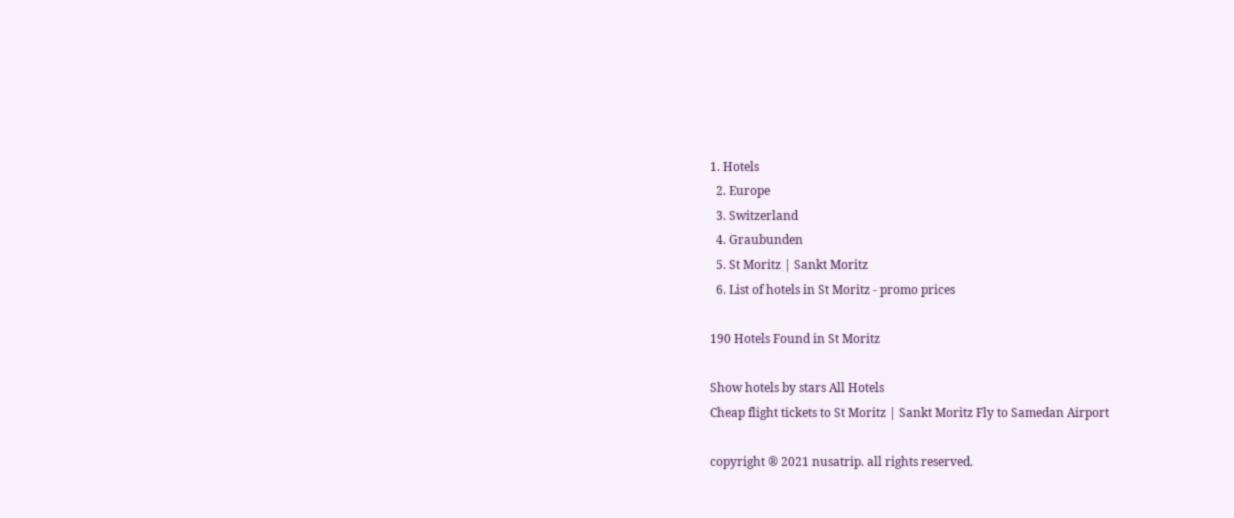1. Hotels
  2. Europe
  3. Switzerland
  4. Graubunden
  5. St Moritz | Sankt Moritz
  6. List of hotels in St Moritz - promo prices

190 Hotels Found in St Moritz

Show hotels by stars All Hotels
Cheap flight tickets to St Moritz | Sankt Moritz Fly to Samedan Airport

copyright ® 2021 nusatrip. all rights reserved.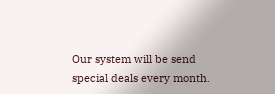Our system will be send special deals every month.